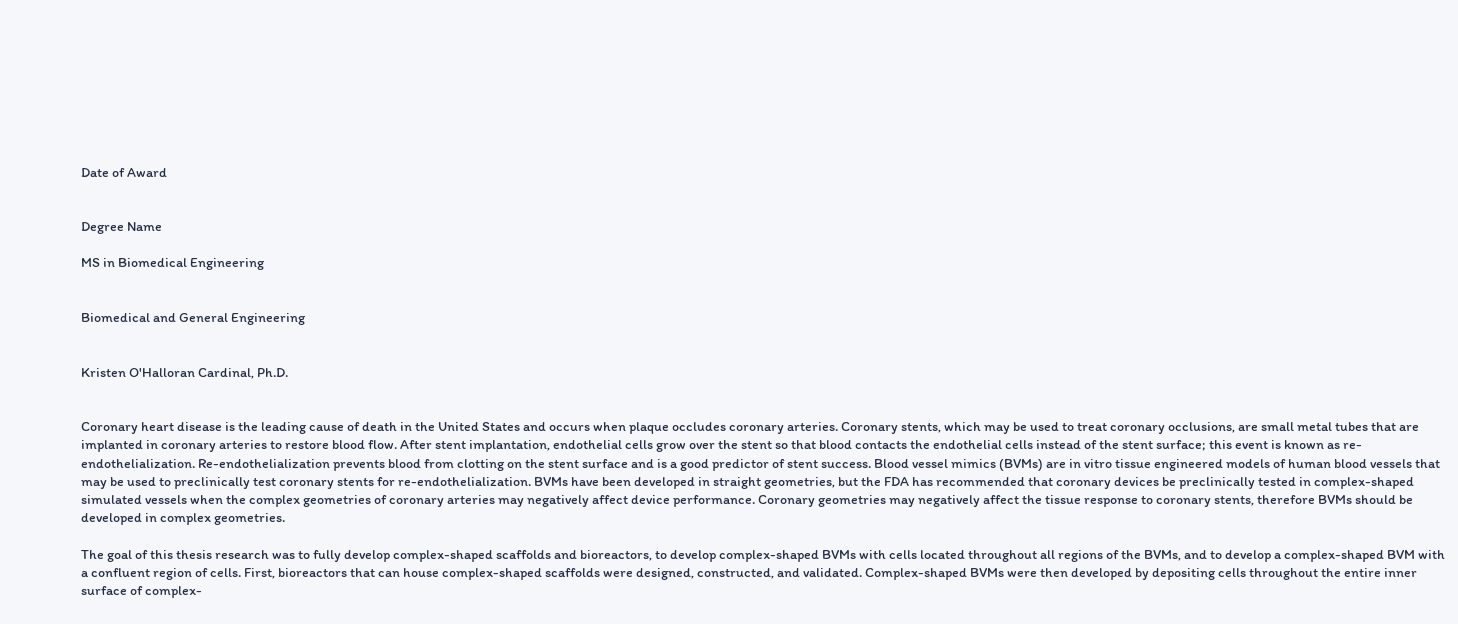Date of Award


Degree Name

MS in Biomedical Engineering


Biomedical and General Engineering


Kristen O'Halloran Cardinal, Ph.D.


Coronary heart disease is the leading cause of death in the United States and occurs when plaque occludes coronary arteries. Coronary stents, which may be used to treat coronary occlusions, are small metal tubes that are implanted in coronary arteries to restore blood flow. After stent implantation, endothelial cells grow over the stent so that blood contacts the endothelial cells instead of the stent surface; this event is known as re-endothelialization. Re-endothelialization prevents blood from clotting on the stent surface and is a good predictor of stent success. Blood vessel mimics (BVMs) are in vitro tissue engineered models of human blood vessels that may be used to preclinically test coronary stents for re-endothelialization. BVMs have been developed in straight geometries, but the FDA has recommended that coronary devices be preclinically tested in complex-shaped simulated vessels when the complex geometries of coronary arteries may negatively affect device performance. Coronary geometries may negatively affect the tissue response to coronary stents, therefore BVMs should be developed in complex geometries.

The goal of this thesis research was to fully develop complex-shaped scaffolds and bioreactors, to develop complex-shaped BVMs with cells located throughout all regions of the BVMs, and to develop a complex-shaped BVM with a confluent region of cells. First, bioreactors that can house complex-shaped scaffolds were designed, constructed, and validated. Complex-shaped BVMs were then developed by depositing cells throughout the entire inner surface of complex-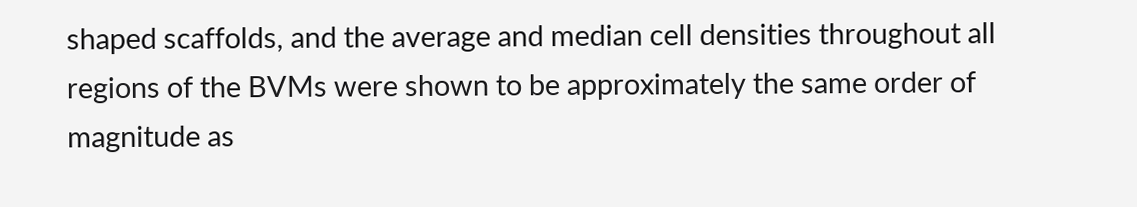shaped scaffolds, and the average and median cell densities throughout all regions of the BVMs were shown to be approximately the same order of magnitude as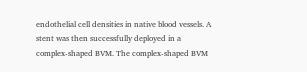endothelial cell densities in native blood vessels. A stent was then successfully deployed in a complex-shaped BVM. The complex-shaped BVM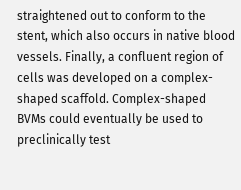straightened out to conform to the stent, which also occurs in native blood vessels. Finally, a confluent region of cells was developed on a complex-shaped scaffold. Complex-shaped BVMs could eventually be used to preclinically test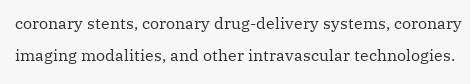coronary stents, coronary drug-delivery systems, coronary imaging modalities, and other intravascular technologies.